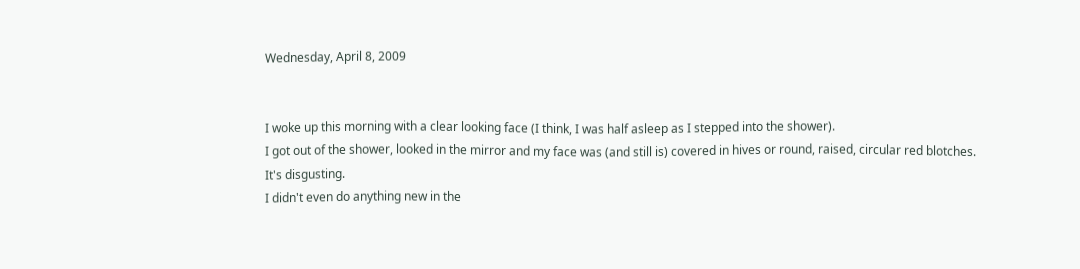Wednesday, April 8, 2009


I woke up this morning with a clear looking face (I think, I was half asleep as I stepped into the shower).
I got out of the shower, looked in the mirror and my face was (and still is) covered in hives or round, raised, circular red blotches.
It's disgusting.
I didn't even do anything new in the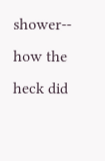shower-- how the heck did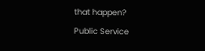that happen?
Public Service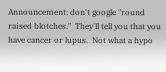Announcement: don't google "round raised blotches."  They'll tell you that you have cancer or lupus.  Not what a hypo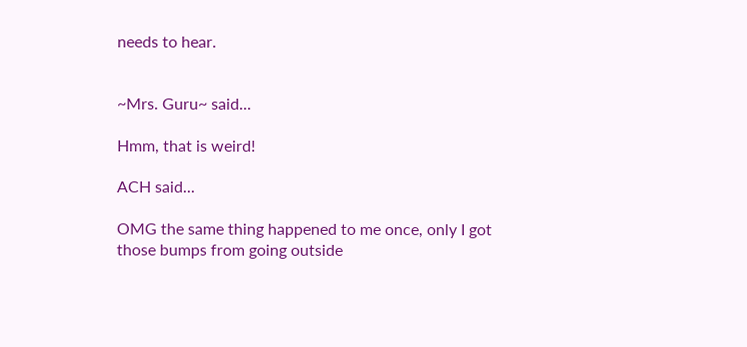needs to hear.


~Mrs. Guru~ said...

Hmm, that is weird!

ACH said...

OMG the same thing happened to me once, only I got those bumps from going outside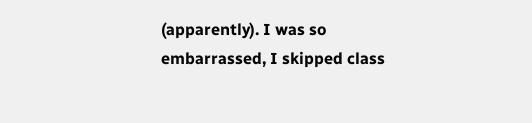(apparently). I was so embarrassed, I skipped class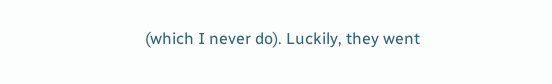(which I never do). Luckily, they went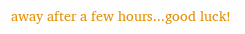away after a few hours...good luck!